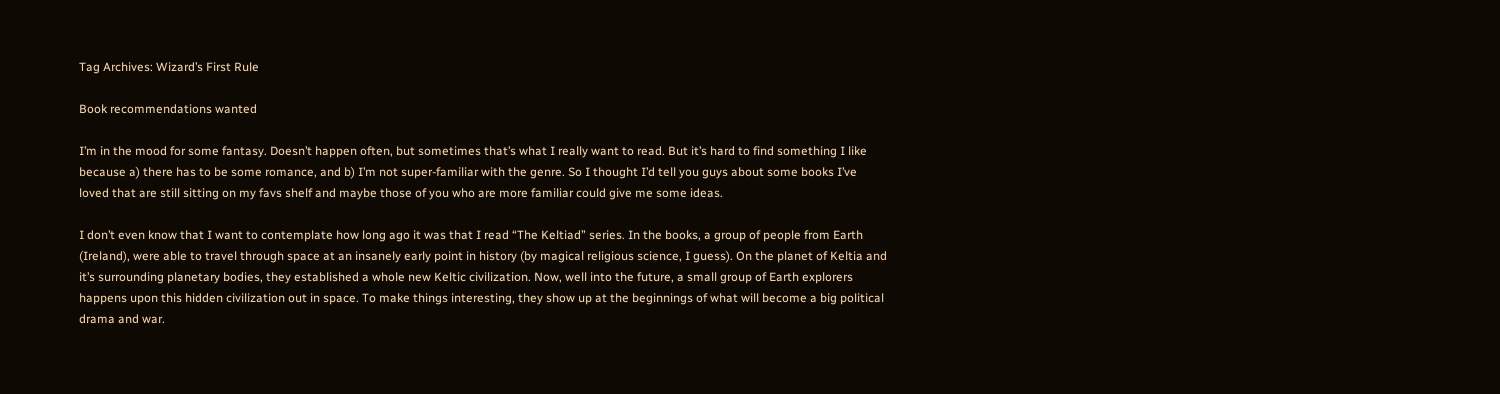Tag Archives: Wizard’s First Rule

Book recommendations wanted

I’m in the mood for some fantasy. Doesn’t happen often, but sometimes that’s what I really want to read. But it’s hard to find something I like because a) there has to be some romance, and b) I’m not super-familiar with the genre. So I thought I’d tell you guys about some books I’ve loved that are still sitting on my favs shelf and maybe those of you who are more familiar could give me some ideas.

I don’t even know that I want to contemplate how long ago it was that I read “The Keltiad” series. In the books, a group of people from Earth (Ireland), were able to travel through space at an insanely early point in history (by magical religious science, I guess). On the planet of Keltia and it’s surrounding planetary bodies, they established a whole new Keltic civilization. Now, well into the future, a small group of Earth explorers happens upon this hidden civilization out in space. To make things interesting, they show up at the beginnings of what will become a big political drama and war.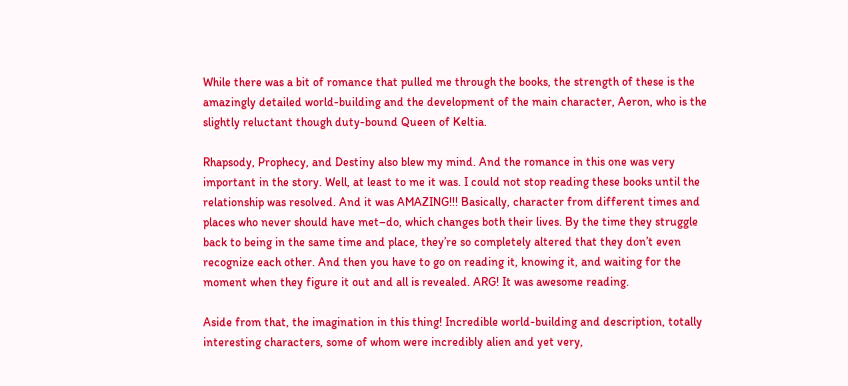While there was a bit of romance that pulled me through the books, the strength of these is the amazingly detailed world-building and the development of the main character, Aeron, who is the slightly reluctant though duty-bound Queen of Keltia.

Rhapsody, Prophecy, and Destiny also blew my mind. And the romance in this one was very important in the story. Well, at least to me it was. I could not stop reading these books until the relationship was resolved. And it was AMAZING!!! Basically, character from different times and places who never should have met–do, which changes both their lives. By the time they struggle back to being in the same time and place, they’re so completely altered that they don’t even recognize each other. And then you have to go on reading it, knowing it, and waiting for the moment when they figure it out and all is revealed. ARG! It was awesome reading.

Aside from that, the imagination in this thing! Incredible world-building and description, totally interesting characters, some of whom were incredibly alien and yet very,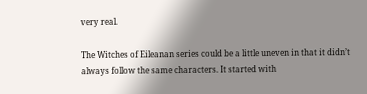very real.

The Witches of Eileanan series could be a little uneven in that it didn’t always follow the same characters. It started with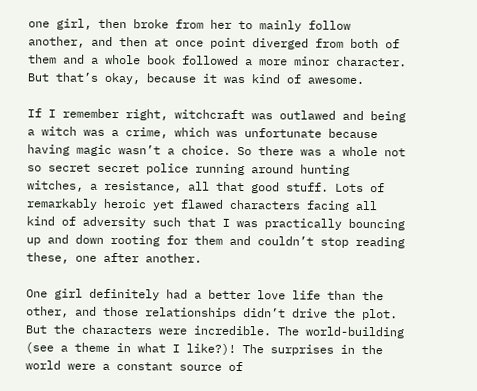one girl, then broke from her to mainly follow another, and then at once point diverged from both of them and a whole book followed a more minor character. But that’s okay, because it was kind of awesome.

If I remember right, witchcraft was outlawed and being a witch was a crime, which was unfortunate because having magic wasn’t a choice. So there was a whole not so secret secret police running around hunting witches, a resistance, all that good stuff. Lots of remarkably heroic yet flawed characters facing all kind of adversity such that I was practically bouncing up and down rooting for them and couldn’t stop reading these, one after another.

One girl definitely had a better love life than the other, and those relationships didn’t drive the plot. But the characters were incredible. The world-building (see a theme in what I like?)! The surprises in the world were a constant source of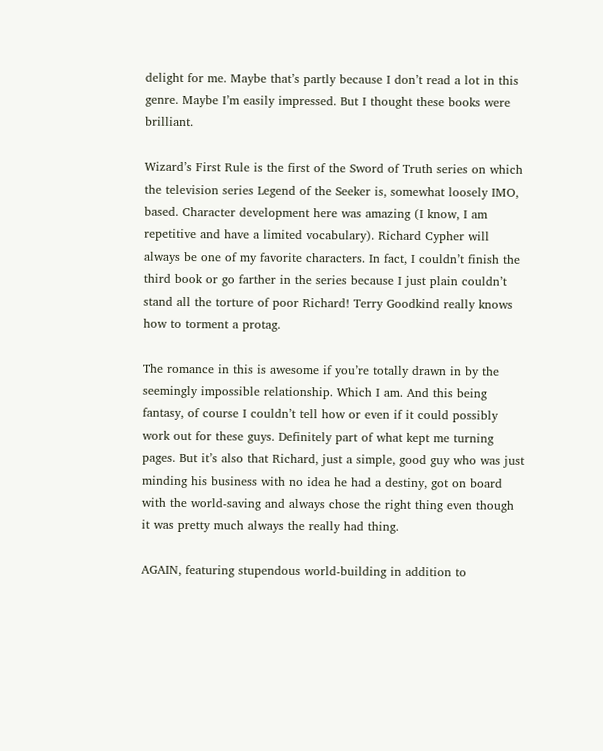delight for me. Maybe that’s partly because I don’t read a lot in this genre. Maybe I’m easily impressed. But I thought these books were brilliant.

Wizard’s First Rule is the first of the Sword of Truth series on which the television series Legend of the Seeker is, somewhat loosely IMO, based. Character development here was amazing (I know, I am repetitive and have a limited vocabulary). Richard Cypher will always be one of my favorite characters. In fact, I couldn’t finish the third book or go farther in the series because I just plain couldn’t stand all the torture of poor Richard! Terry Goodkind really knows how to torment a protag.

The romance in this is awesome if you’re totally drawn in by the seemingly impossible relationship. Which I am. And this being fantasy, of course I couldn’t tell how or even if it could possibly work out for these guys. Definitely part of what kept me turning pages. But it’s also that Richard, just a simple, good guy who was just minding his business with no idea he had a destiny, got on board with the world-saving and always chose the right thing even though it was pretty much always the really had thing.

AGAIN, featuring stupendous world-building in addition to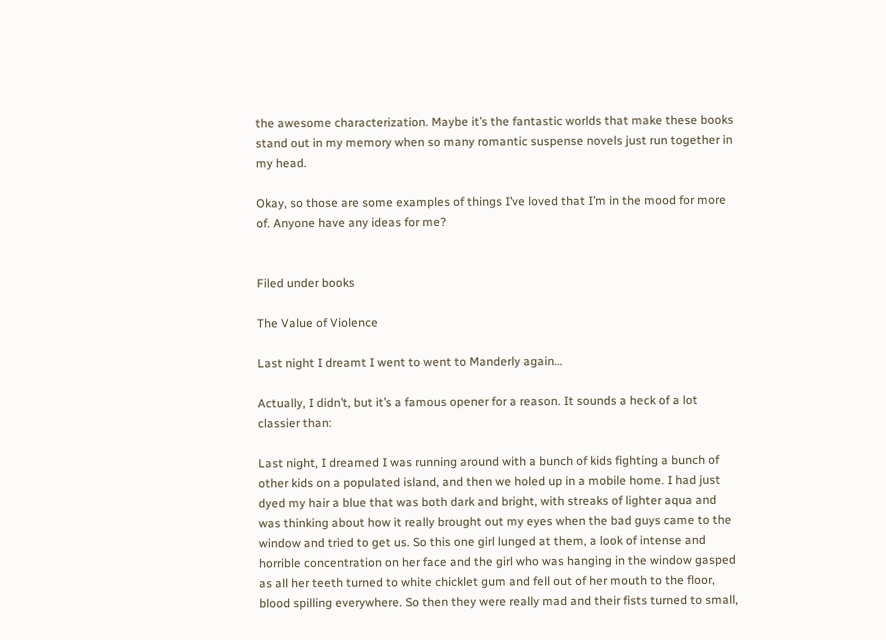the awesome characterization. Maybe it’s the fantastic worlds that make these books stand out in my memory when so many romantic suspense novels just run together in my head.

Okay, so those are some examples of things I’ve loved that I’m in the mood for more of. Anyone have any ideas for me?


Filed under books

The Value of Violence

Last night I dreamt I went to went to Manderly again…

Actually, I didn’t, but it’s a famous opener for a reason. It sounds a heck of a lot classier than:

Last night, I dreamed I was running around with a bunch of kids fighting a bunch of other kids on a populated island, and then we holed up in a mobile home. I had just dyed my hair a blue that was both dark and bright, with streaks of lighter aqua and was thinking about how it really brought out my eyes when the bad guys came to the window and tried to get us. So this one girl lunged at them, a look of intense and horrible concentration on her face and the girl who was hanging in the window gasped as all her teeth turned to white chicklet gum and fell out of her mouth to the floor, blood spilling everywhere. So then they were really mad and their fists turned to small,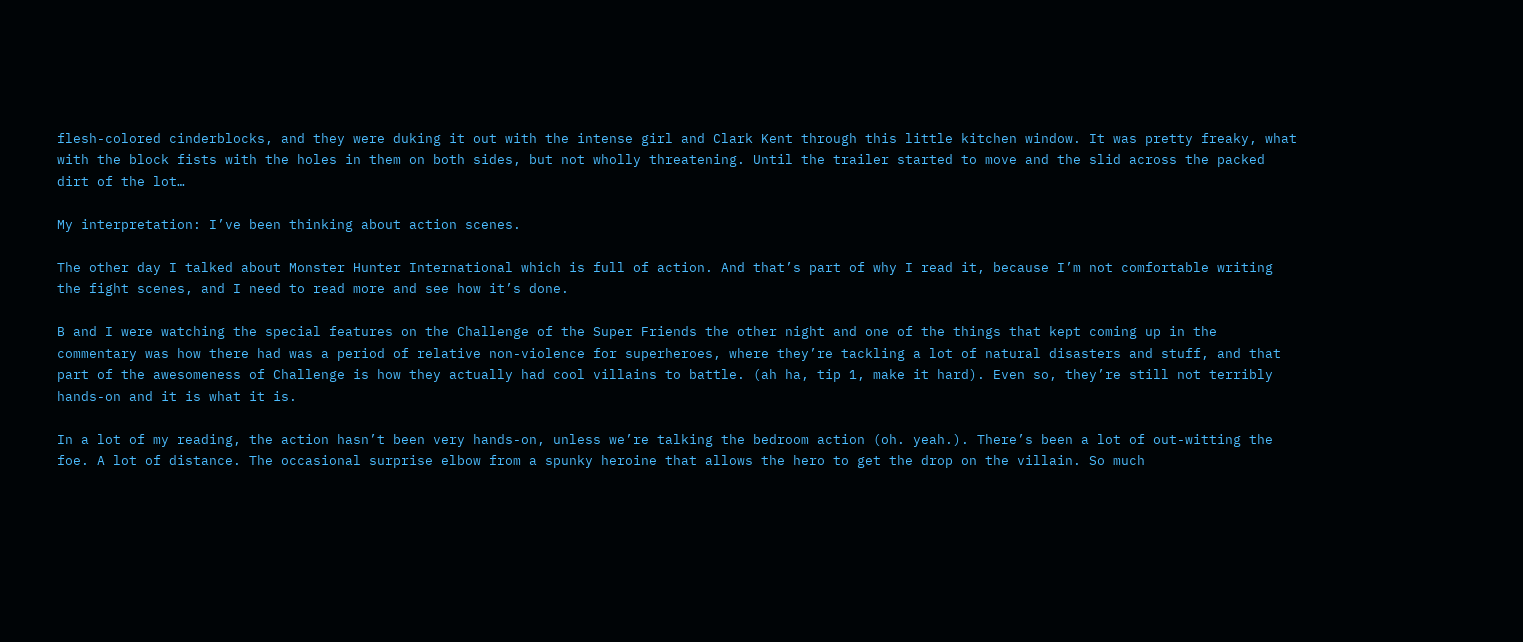flesh-colored cinderblocks, and they were duking it out with the intense girl and Clark Kent through this little kitchen window. It was pretty freaky, what with the block fists with the holes in them on both sides, but not wholly threatening. Until the trailer started to move and the slid across the packed dirt of the lot…

My interpretation: I’ve been thinking about action scenes.

The other day I talked about Monster Hunter International which is full of action. And that’s part of why I read it, because I’m not comfortable writing the fight scenes, and I need to read more and see how it’s done.

B and I were watching the special features on the Challenge of the Super Friends the other night and one of the things that kept coming up in the commentary was how there had was a period of relative non-violence for superheroes, where they’re tackling a lot of natural disasters and stuff, and that part of the awesomeness of Challenge is how they actually had cool villains to battle. (ah ha, tip 1, make it hard). Even so, they’re still not terribly hands-on and it is what it is.

In a lot of my reading, the action hasn’t been very hands-on, unless we’re talking the bedroom action (oh. yeah.). There’s been a lot of out-witting the foe. A lot of distance. The occasional surprise elbow from a spunky heroine that allows the hero to get the drop on the villain. So much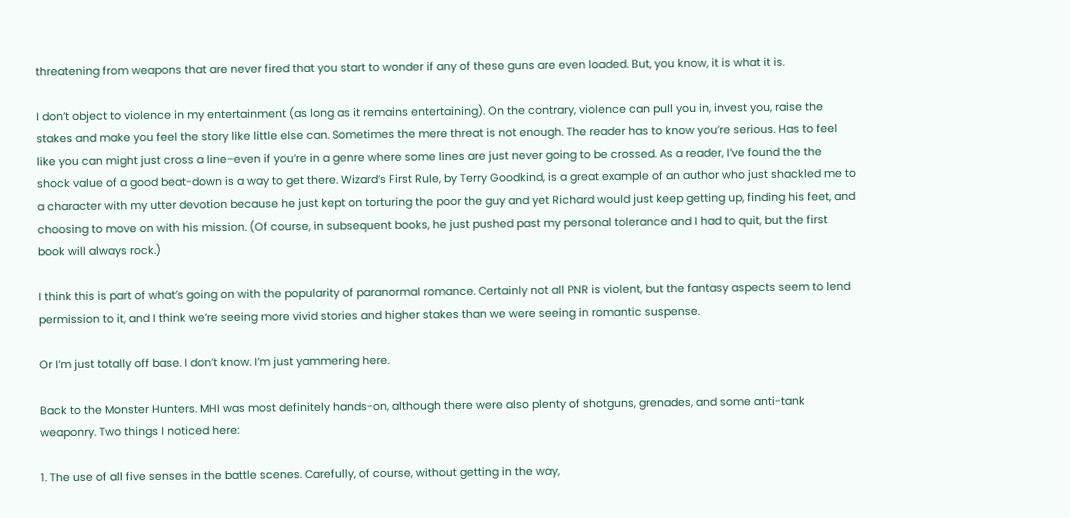threatening from weapons that are never fired that you start to wonder if any of these guns are even loaded. But, you know, it is what it is.

I don’t object to violence in my entertainment (as long as it remains entertaining). On the contrary, violence can pull you in, invest you, raise the stakes and make you feel the story like little else can. Sometimes the mere threat is not enough. The reader has to know you’re serious. Has to feel like you can might just cross a line–even if you’re in a genre where some lines are just never going to be crossed. As a reader, I’ve found the the shock value of a good beat-down is a way to get there. Wizard’s First Rule, by Terry Goodkind, is a great example of an author who just shackled me to a character with my utter devotion because he just kept on torturing the poor the guy and yet Richard would just keep getting up, finding his feet, and choosing to move on with his mission. (Of course, in subsequent books, he just pushed past my personal tolerance and I had to quit, but the first book will always rock.)

I think this is part of what’s going on with the popularity of paranormal romance. Certainly not all PNR is violent, but the fantasy aspects seem to lend permission to it, and I think we’re seeing more vivid stories and higher stakes than we were seeing in romantic suspense.

Or I’m just totally off base. I don’t know. I’m just yammering here.

Back to the Monster Hunters. MHI was most definitely hands-on, although there were also plenty of shotguns, grenades, and some anti-tank weaponry. Two things I noticed here:

1. The use of all five senses in the battle scenes. Carefully, of course, without getting in the way,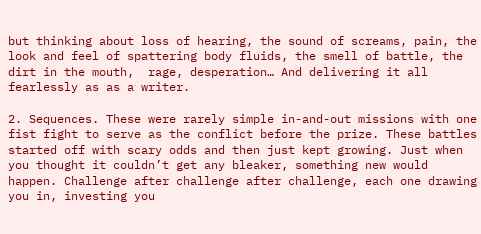but thinking about loss of hearing, the sound of screams, pain, the look and feel of spattering body fluids, the smell of battle, the dirt in the mouth,  rage, desperation… And delivering it all fearlessly as as a writer.

2. Sequences. These were rarely simple in-and-out missions with one fist fight to serve as the conflict before the prize. These battles started off with scary odds and then just kept growing. Just when you thought it couldn’t get any bleaker, something new would happen. Challenge after challenge after challenge, each one drawing you in, investing you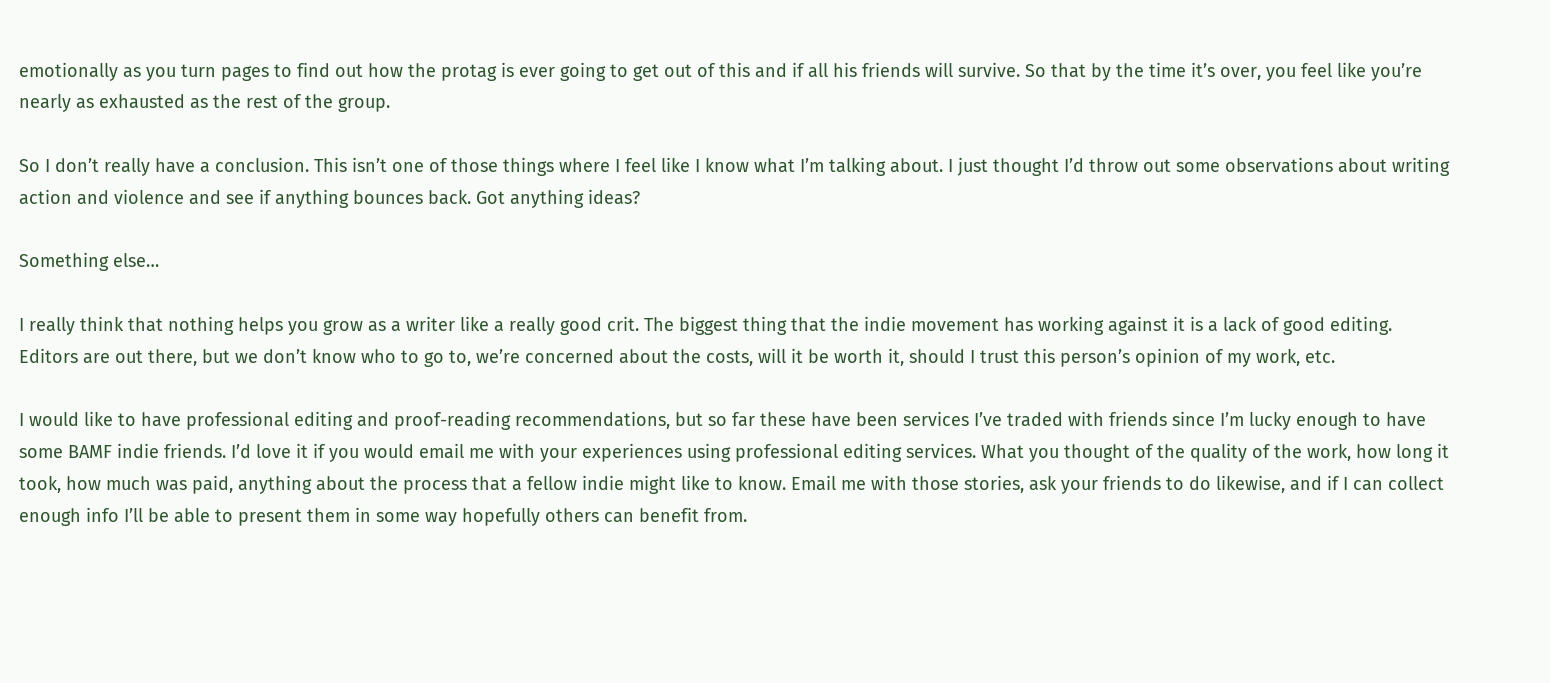emotionally as you turn pages to find out how the protag is ever going to get out of this and if all his friends will survive. So that by the time it’s over, you feel like you’re nearly as exhausted as the rest of the group.

So I don’t really have a conclusion. This isn’t one of those things where I feel like I know what I’m talking about. I just thought I’d throw out some observations about writing action and violence and see if anything bounces back. Got anything ideas?

Something else…

I really think that nothing helps you grow as a writer like a really good crit. The biggest thing that the indie movement has working against it is a lack of good editing. Editors are out there, but we don’t know who to go to, we’re concerned about the costs, will it be worth it, should I trust this person’s opinion of my work, etc.

I would like to have professional editing and proof-reading recommendations, but so far these have been services I’ve traded with friends since I’m lucky enough to have some BAMF indie friends. I’d love it if you would email me with your experiences using professional editing services. What you thought of the quality of the work, how long it took, how much was paid, anything about the process that a fellow indie might like to know. Email me with those stories, ask your friends to do likewise, and if I can collect enough info I’ll be able to present them in some way hopefully others can benefit from.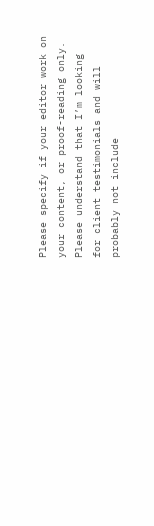Please specify if your editor work on your content, or proof-reading only. Please understand that I’m looking for client testimonials and will probably not include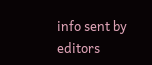info sent by editors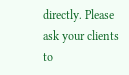directly. Please ask your clients to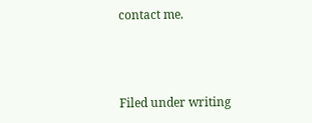contact me.



Filed under writing